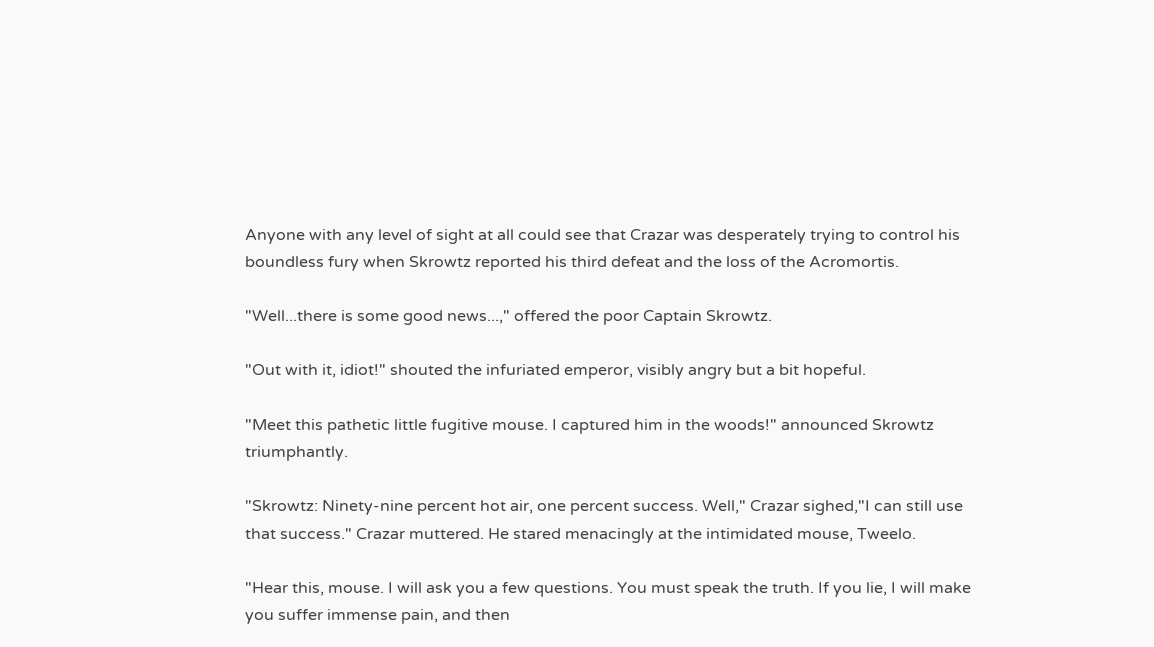Anyone with any level of sight at all could see that Crazar was desperately trying to control his boundless fury when Skrowtz reported his third defeat and the loss of the Acromortis.

"Well...there is some good news...," offered the poor Captain Skrowtz.

"Out with it, idiot!" shouted the infuriated emperor, visibly angry but a bit hopeful.

"Meet this pathetic little fugitive mouse. I captured him in the woods!" announced Skrowtz triumphantly.

"Skrowtz: Ninety-nine percent hot air, one percent success. Well," Crazar sighed,"I can still use that success." Crazar muttered. He stared menacingly at the intimidated mouse, Tweelo.

"Hear this, mouse. I will ask you a few questions. You must speak the truth. If you lie, I will make you suffer immense pain, and then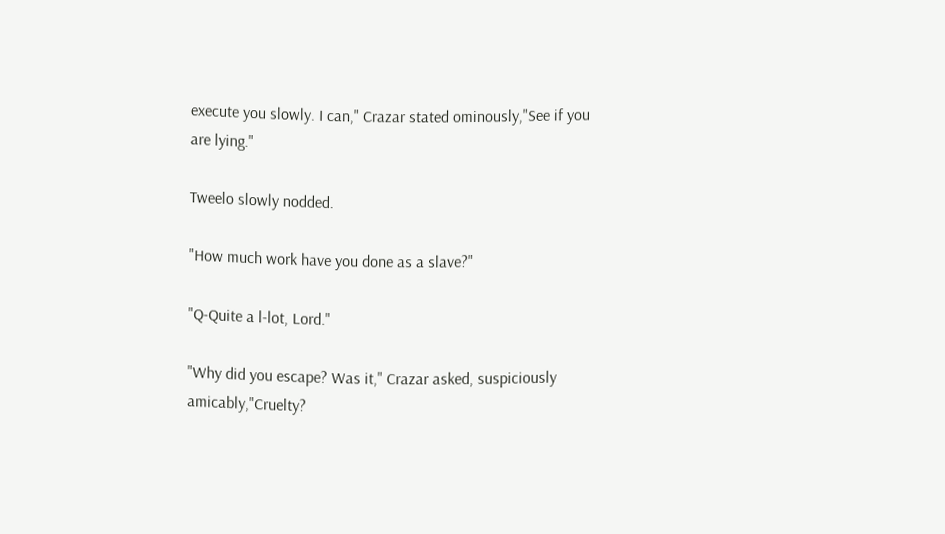execute you slowly. I can," Crazar stated ominously,"See if you are lying."

Tweelo slowly nodded.

"How much work have you done as a slave?"

"Q-Quite a l-lot, Lord."

"Why did you escape? Was it," Crazar asked, suspiciously amicably,"Cruelty?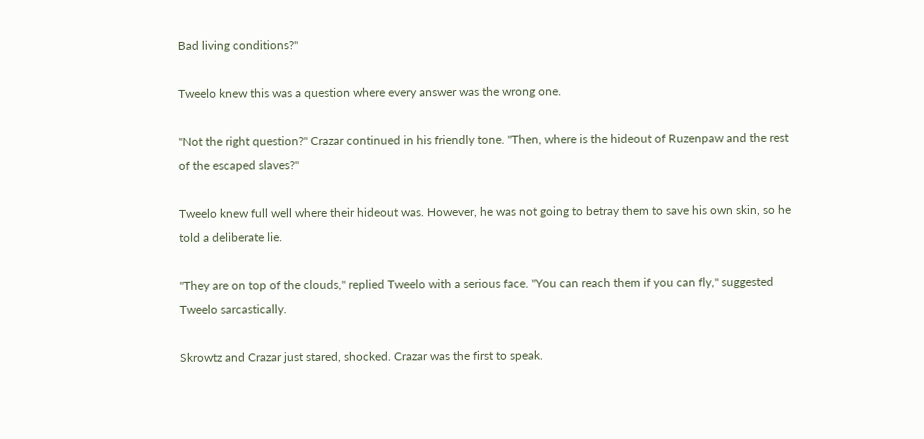Bad living conditions?"

Tweelo knew this was a question where every answer was the wrong one.

"Not the right question?" Crazar continued in his friendly tone. "Then, where is the hideout of Ruzenpaw and the rest of the escaped slaves?"

Tweelo knew full well where their hideout was. However, he was not going to betray them to save his own skin, so he told a deliberate lie.

"They are on top of the clouds," replied Tweelo with a serious face. "You can reach them if you can fly," suggested Tweelo sarcastically.

Skrowtz and Crazar just stared, shocked. Crazar was the first to speak.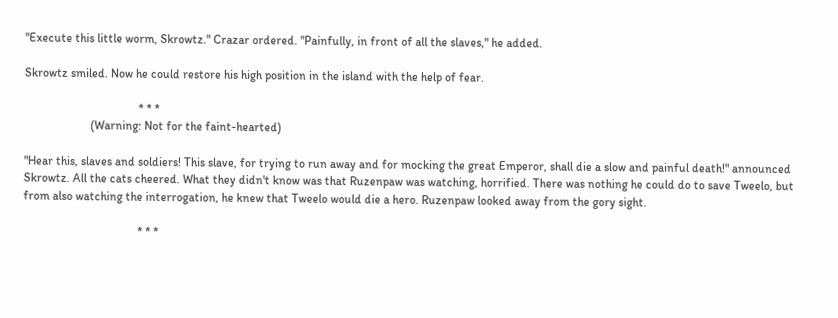"Execute this little worm, Skrowtz." Crazar ordered. "Painfully, in front of all the slaves," he added.

Skrowtz smiled. Now he could restore his high position in the island with the help of fear.

                                      * * *
                      (Warning: Not for the faint-hearted)

"Hear this, slaves and soldiers! This slave, for trying to run away and for mocking the great Emperor, shall die a slow and painful death!" announced Skrowtz. All the cats cheered. What they didn't know was that Ruzenpaw was watching, horrified. There was nothing he could do to save Tweelo, but from also watching the interrogation, he knew that Tweelo would die a hero. Ruzenpaw looked away from the gory sight.

                                      * * *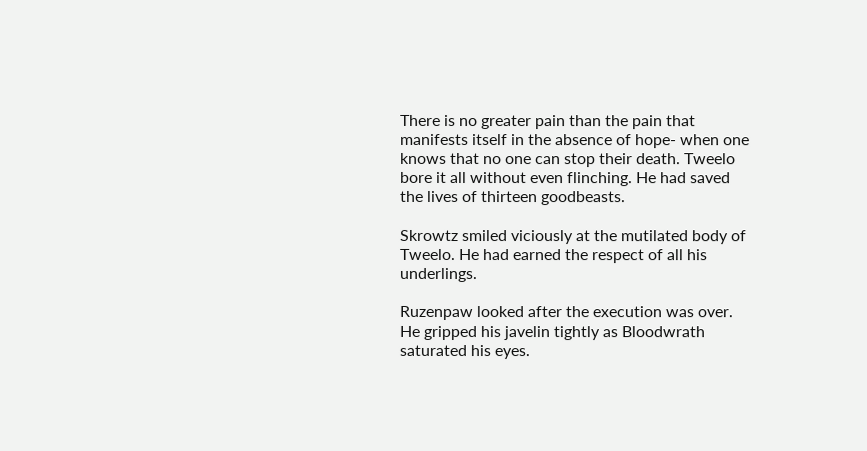There is no greater pain than the pain that manifests itself in the absence of hope- when one knows that no one can stop their death. Tweelo bore it all without even flinching. He had saved the lives of thirteen goodbeasts.

Skrowtz smiled viciously at the mutilated body of Tweelo. He had earned the respect of all his underlings.

Ruzenpaw looked after the execution was over. He gripped his javelin tightly as Bloodwrath saturated his eyes.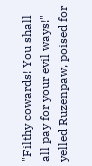"Filthy cowards! You shall all pay for your evil ways!" yelled Ruzenpaw, poised for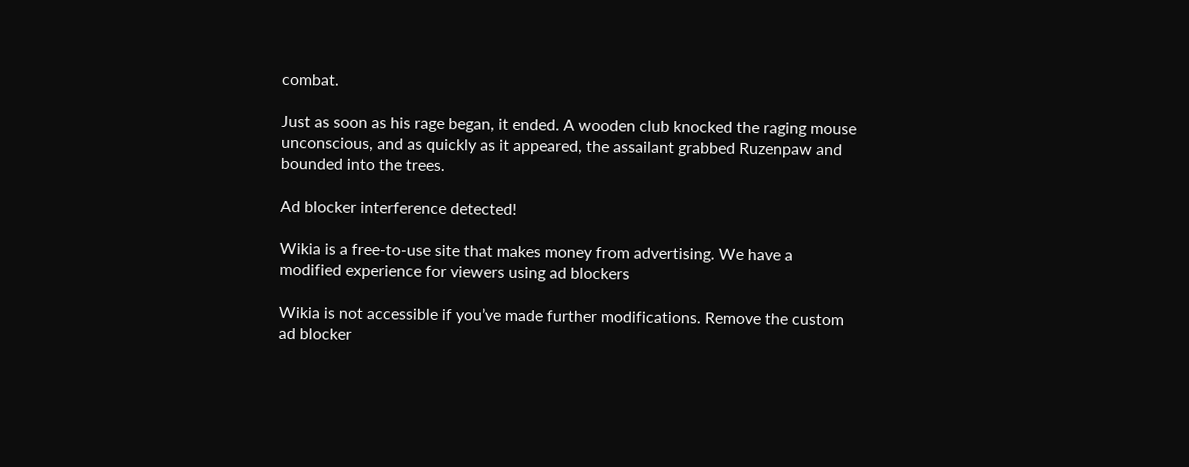combat.

Just as soon as his rage began, it ended. A wooden club knocked the raging mouse unconscious, and as quickly as it appeared, the assailant grabbed Ruzenpaw and bounded into the trees.

Ad blocker interference detected!

Wikia is a free-to-use site that makes money from advertising. We have a modified experience for viewers using ad blockers

Wikia is not accessible if you’ve made further modifications. Remove the custom ad blocker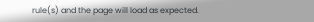rule(s) and the page will load as expected.